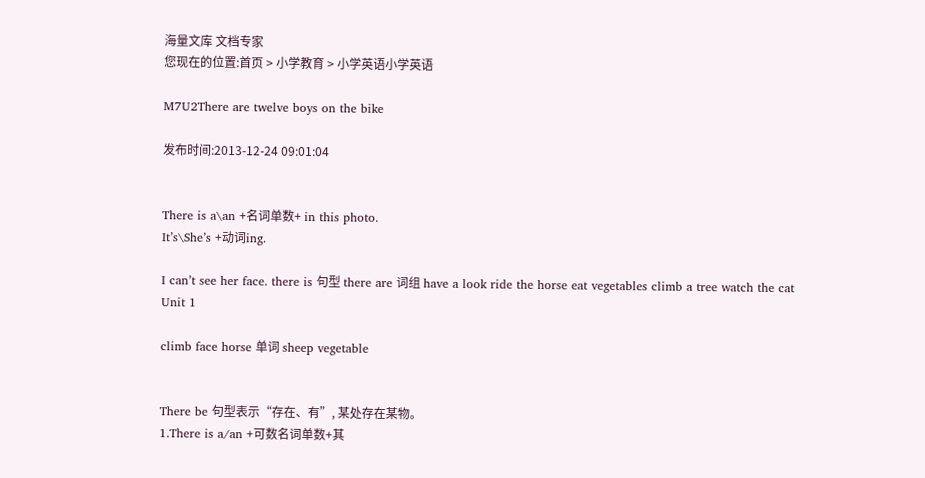海量文库 文档专家
您现在的位置:首页 > 小学教育 > 小学英语小学英语

M7U2There are twelve boys on the bike

发布时间:2013-12-24 09:01:04


There is a\an +名词单数+ in this photo.
It’s\She’s +动词ing.

I can’t see her face. there is 句型 there are 词组 have a look ride the horse eat vegetables climb a tree watch the cat
Unit 1

climb face horse 单词 sheep vegetable


There be 句型表示“存在、有”, 某处存在某物。
1.There is a/an +可数名词单数+其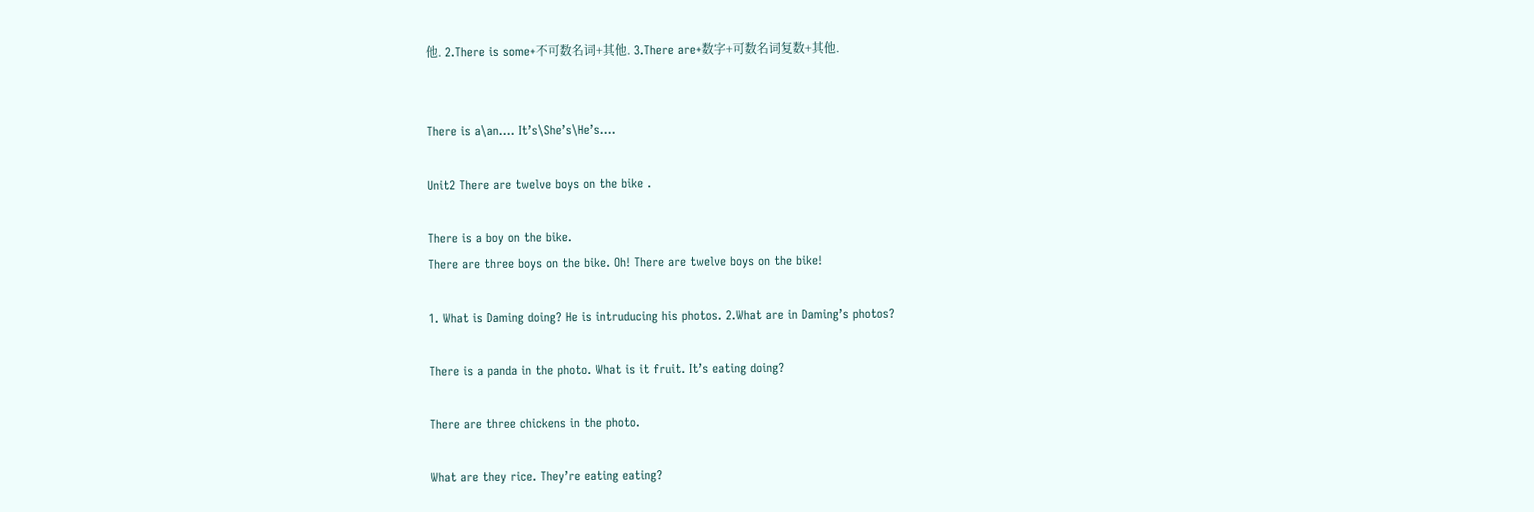他. 2.There is some+不可数名词+其他. 3.There are+数字+可数名词复数+其他.


There is a\an…. It’s\She’s\He’s….

Unit2 There are twelve boys on the bike .

There is a boy on the bike.
There are three boys on the bike. Oh! There are twelve boys on the bike!

1. What is Daming doing? He is intruducing his photos. 2.What are in Daming’s photos?

There is a panda in the photo. What is it fruit. It’s eating doing?

There are three chickens in the photo.

What are they rice. They’re eating eating?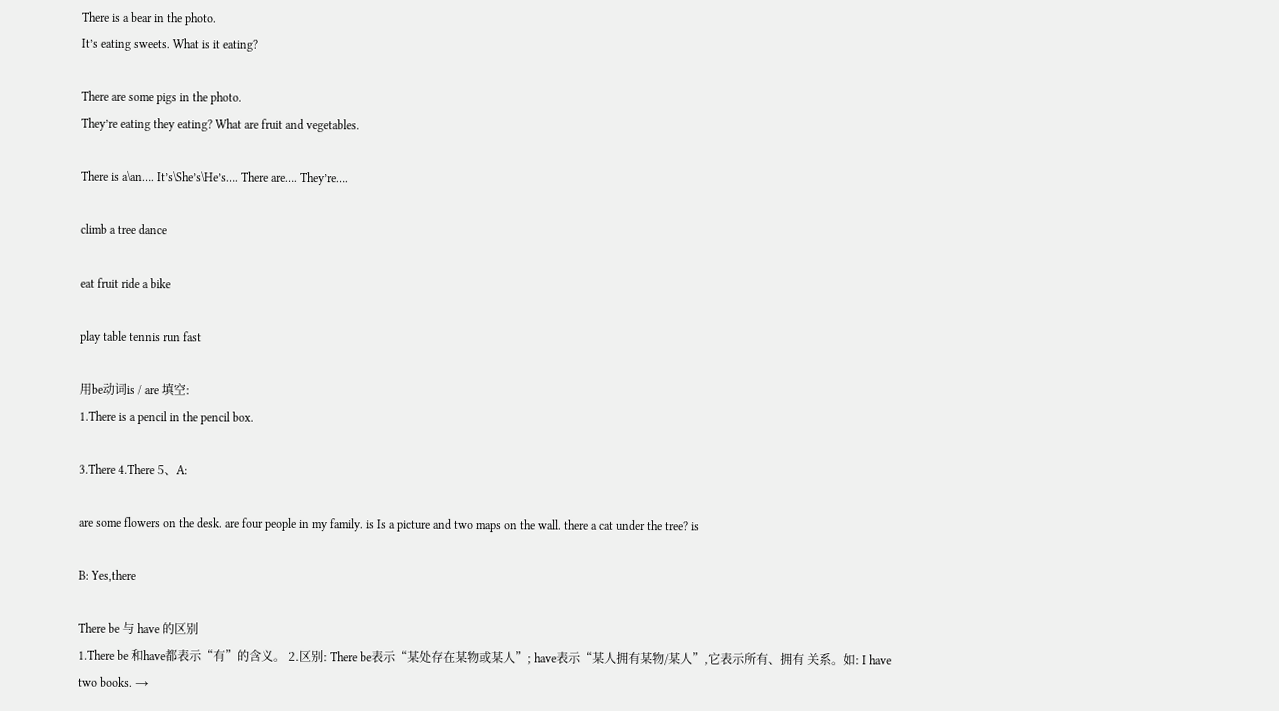There is a bear in the photo.
It’s eating sweets. What is it eating?

There are some pigs in the photo.
They’re eating they eating? What are fruit and vegetables.

There is a\an…. It’s\She’s\He’s…. There are…. They’re….

climb a tree dance

eat fruit ride a bike

play table tennis run fast

用be动词is / are 填空:
1.There is a pencil in the pencil box.

3.There 4.There 5、A:

are some flowers on the desk. are four people in my family. is Is a picture and two maps on the wall. there a cat under the tree? is

B: Yes,there

There be 与 have 的区别
1.There be 和have都表示“有”的含义。 2.区别: There be表示“某处存在某物或某人”; have表示“某人拥有某物/某人”,它表示所有、拥有 关系。如: I have two books. →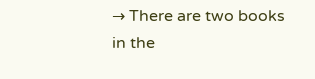→ There are two books in the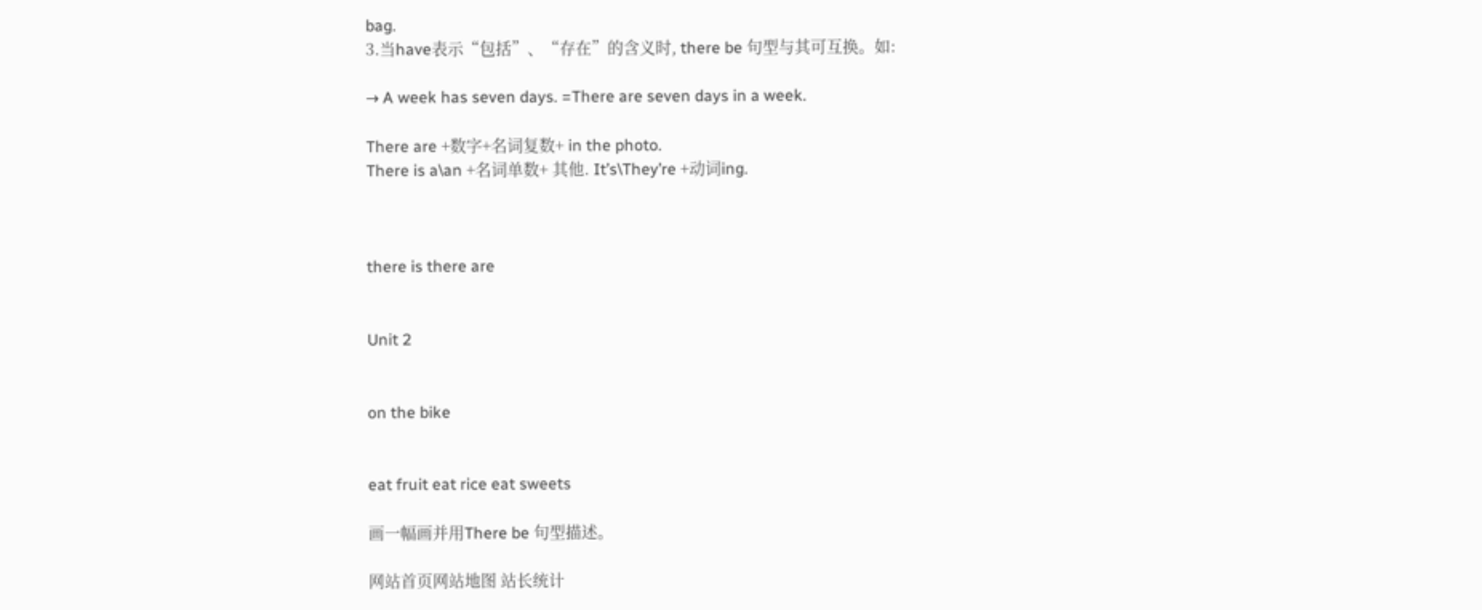bag.
3.当have表示“包括”、“存在”的含义时, there be 句型与其可互换。如:

→ A week has seven days. =There are seven days in a week.

There are +数字+名词复数+ in the photo.
There is a\an +名词单数+ 其他. It’s\They’re +动词ing.



there is there are


Unit 2


on the bike


eat fruit eat rice eat sweets

画一幅画并用There be 句型描述。

网站首页网站地图 站长统计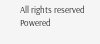All rights reserved Powered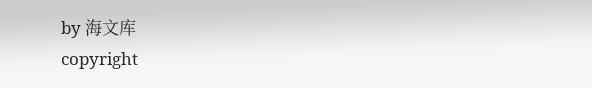by 海文库
copyright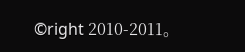©right 2010-2011。